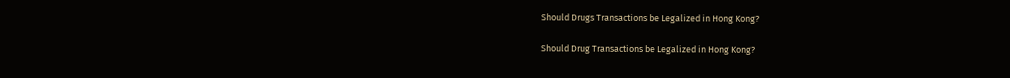Should Drugs Transactions be Legalized in Hong Kong?

Should Drug Transactions be Legalized in Hong Kong?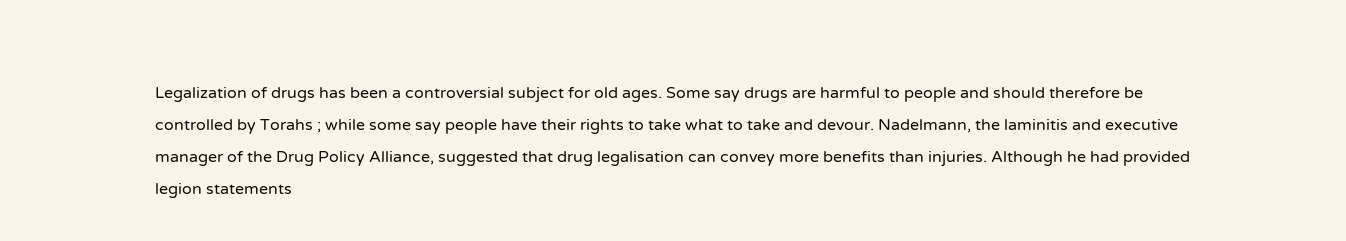Legalization of drugs has been a controversial subject for old ages. Some say drugs are harmful to people and should therefore be controlled by Torahs ; while some say people have their rights to take what to take and devour. Nadelmann, the laminitis and executive manager of the Drug Policy Alliance, suggested that drug legalisation can convey more benefits than injuries. Although he had provided legion statements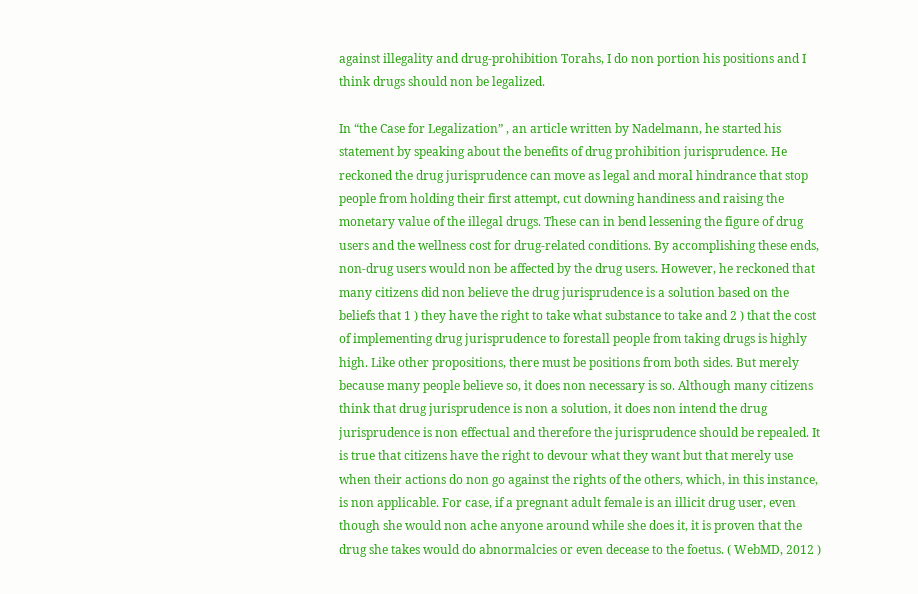against illegality and drug-prohibition Torahs, I do non portion his positions and I think drugs should non be legalized.

In “the Case for Legalization” , an article written by Nadelmann, he started his statement by speaking about the benefits of drug prohibition jurisprudence. He reckoned the drug jurisprudence can move as legal and moral hindrance that stop people from holding their first attempt, cut downing handiness and raising the monetary value of the illegal drugs. These can in bend lessening the figure of drug users and the wellness cost for drug-related conditions. By accomplishing these ends, non-drug users would non be affected by the drug users. However, he reckoned that many citizens did non believe the drug jurisprudence is a solution based on the beliefs that 1 ) they have the right to take what substance to take and 2 ) that the cost of implementing drug jurisprudence to forestall people from taking drugs is highly high. Like other propositions, there must be positions from both sides. But merely because many people believe so, it does non necessary is so. Although many citizens think that drug jurisprudence is non a solution, it does non intend the drug jurisprudence is non effectual and therefore the jurisprudence should be repealed. It is true that citizens have the right to devour what they want but that merely use when their actions do non go against the rights of the others, which, in this instance, is non applicable. For case, if a pregnant adult female is an illicit drug user, even though she would non ache anyone around while she does it, it is proven that the drug she takes would do abnormalcies or even decease to the foetus. ( WebMD, 2012 )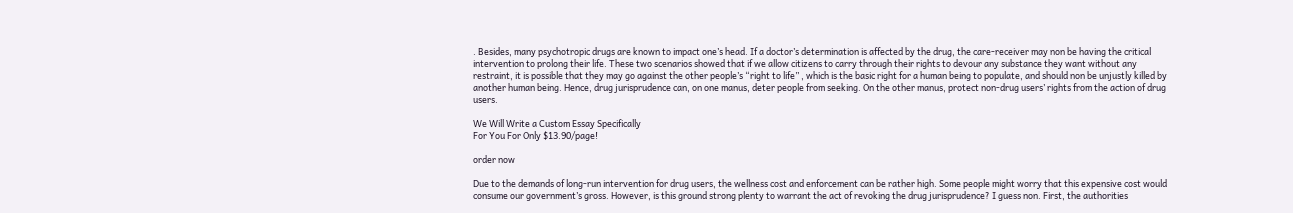. Besides, many psychotropic drugs are known to impact one’s head. If a doctor’s determination is affected by the drug, the care-receiver may non be having the critical intervention to prolong their life. These two scenarios showed that if we allow citizens to carry through their rights to devour any substance they want without any restraint, it is possible that they may go against the other people’s “right to life” , which is the basic right for a human being to populate, and should non be unjustly killed by another human being. Hence, drug jurisprudence can, on one manus, deter people from seeking. On the other manus, protect non-drug users’ rights from the action of drug users.

We Will Write a Custom Essay Specifically
For You For Only $13.90/page!

order now

Due to the demands of long-run intervention for drug users, the wellness cost and enforcement can be rather high. Some people might worry that this expensive cost would consume our government’s gross. However, is this ground strong plenty to warrant the act of revoking the drug jurisprudence? I guess non. First, the authorities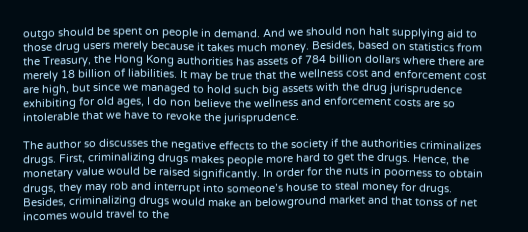outgo should be spent on people in demand. And we should non halt supplying aid to those drug users merely because it takes much money. Besides, based on statistics from the Treasury, the Hong Kong authorities has assets of 784 billion dollars where there are merely 18 billion of liabilities. It may be true that the wellness cost and enforcement cost are high, but since we managed to hold such big assets with the drug jurisprudence exhibiting for old ages, I do non believe the wellness and enforcement costs are so intolerable that we have to revoke the jurisprudence.

The author so discusses the negative effects to the society if the authorities criminalizes drugs. First, criminalizing drugs makes people more hard to get the drugs. Hence, the monetary value would be raised significantly. In order for the nuts in poorness to obtain drugs, they may rob and interrupt into someone’s house to steal money for drugs. Besides, criminalizing drugs would make an belowground market and that tonss of net incomes would travel to the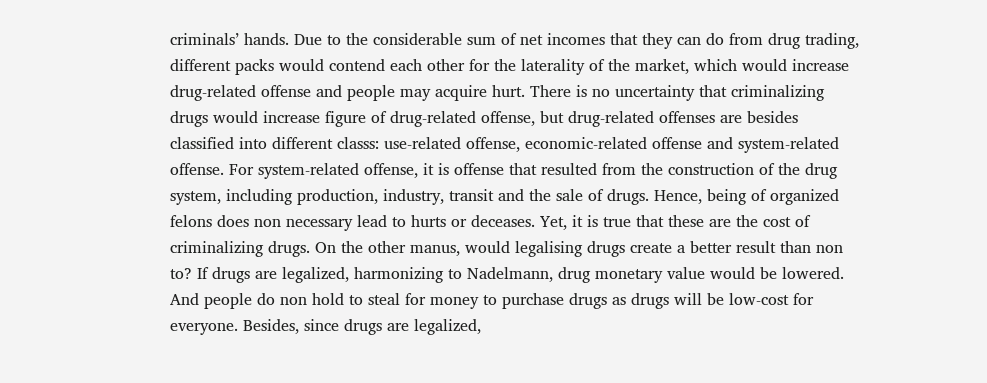criminals’ hands. Due to the considerable sum of net incomes that they can do from drug trading, different packs would contend each other for the laterality of the market, which would increase drug-related offense and people may acquire hurt. There is no uncertainty that criminalizing drugs would increase figure of drug-related offense, but drug-related offenses are besides classified into different classs: use-related offense, economic-related offense and system-related offense. For system-related offense, it is offense that resulted from the construction of the drug system, including production, industry, transit and the sale of drugs. Hence, being of organized felons does non necessary lead to hurts or deceases. Yet, it is true that these are the cost of criminalizing drugs. On the other manus, would legalising drugs create a better result than non to? If drugs are legalized, harmonizing to Nadelmann, drug monetary value would be lowered. And people do non hold to steal for money to purchase drugs as drugs will be low-cost for everyone. Besides, since drugs are legalized,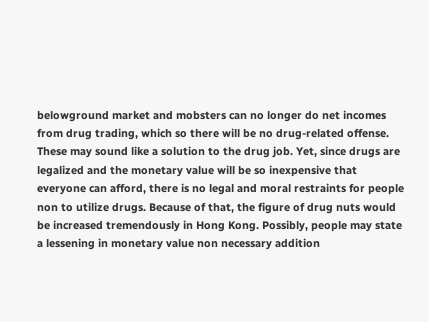belowground market and mobsters can no longer do net incomes from drug trading, which so there will be no drug-related offense. These may sound like a solution to the drug job. Yet, since drugs are legalized and the monetary value will be so inexpensive that everyone can afford, there is no legal and moral restraints for people non to utilize drugs. Because of that, the figure of drug nuts would be increased tremendously in Hong Kong. Possibly, people may state a lessening in monetary value non necessary addition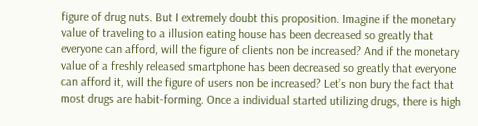figure of drug nuts. But I extremely doubt this proposition. Imagine if the monetary value of traveling to a illusion eating house has been decreased so greatly that everyone can afford, will the figure of clients non be increased? And if the monetary value of a freshly released smartphone has been decreased so greatly that everyone can afford it, will the figure of users non be increased? Let’s non bury the fact that most drugs are habit-forming. Once a individual started utilizing drugs, there is high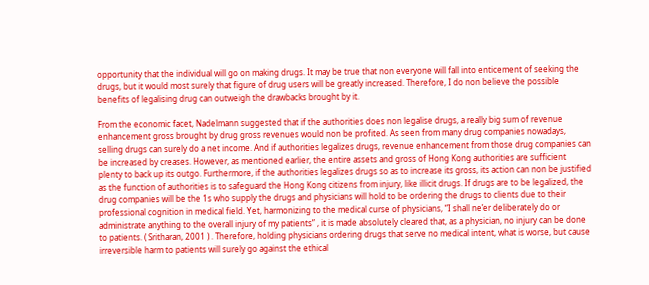opportunity that the individual will go on making drugs. It may be true that non everyone will fall into enticement of seeking the drugs, but it would most surely that figure of drug users will be greatly increased. Therefore, I do non believe the possible benefits of legalising drug can outweigh the drawbacks brought by it.

From the economic facet, Nadelmann suggested that if the authorities does non legalise drugs, a really big sum of revenue enhancement gross brought by drug gross revenues would non be profited. As seen from many drug companies nowadays, selling drugs can surely do a net income. And if authorities legalizes drugs, revenue enhancement from those drug companies can be increased by creases. However, as mentioned earlier, the entire assets and gross of Hong Kong authorities are sufficient plenty to back up its outgo. Furthermore, if the authorities legalizes drugs so as to increase its gross, its action can non be justified as the function of authorities is to safeguard the Hong Kong citizens from injury, like illicit drugs. If drugs are to be legalized, the drug companies will be the 1s who supply the drugs and physicians will hold to be ordering the drugs to clients due to their professional cognition in medical field. Yet, harmonizing to the medical curse of physicians, “I shall ne’er deliberately do or administrate anything to the overall injury of my patients” , it is made absolutely cleared that, as a physician, no injury can be done to patients. ( Sritharan, 2001 ) . Therefore, holding physicians ordering drugs that serve no medical intent, what is worse, but cause irreversible harm to patients will surely go against the ethical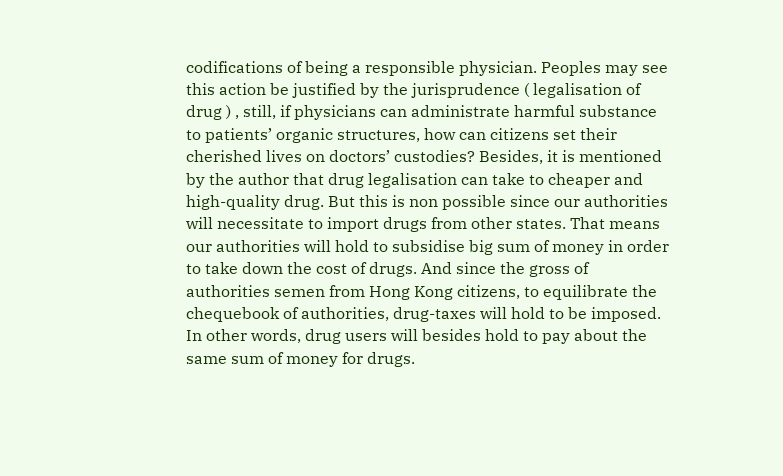codifications of being a responsible physician. Peoples may see this action be justified by the jurisprudence ( legalisation of drug ) , still, if physicians can administrate harmful substance to patients’ organic structures, how can citizens set their cherished lives on doctors’ custodies? Besides, it is mentioned by the author that drug legalisation can take to cheaper and high-quality drug. But this is non possible since our authorities will necessitate to import drugs from other states. That means our authorities will hold to subsidise big sum of money in order to take down the cost of drugs. And since the gross of authorities semen from Hong Kong citizens, to equilibrate the chequebook of authorities, drug-taxes will hold to be imposed. In other words, drug users will besides hold to pay about the same sum of money for drugs.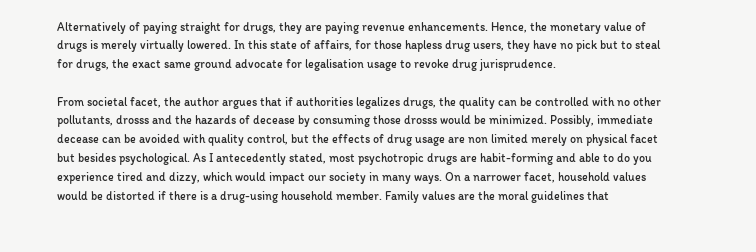Alternatively of paying straight for drugs, they are paying revenue enhancements. Hence, the monetary value of drugs is merely virtually lowered. In this state of affairs, for those hapless drug users, they have no pick but to steal for drugs, the exact same ground advocate for legalisation usage to revoke drug jurisprudence.

From societal facet, the author argues that if authorities legalizes drugs, the quality can be controlled with no other pollutants, drosss and the hazards of decease by consuming those drosss would be minimized. Possibly, immediate decease can be avoided with quality control, but the effects of drug usage are non limited merely on physical facet but besides psychological. As I antecedently stated, most psychotropic drugs are habit-forming and able to do you experience tired and dizzy, which would impact our society in many ways. On a narrower facet, household values would be distorted if there is a drug-using household member. Family values are the moral guidelines that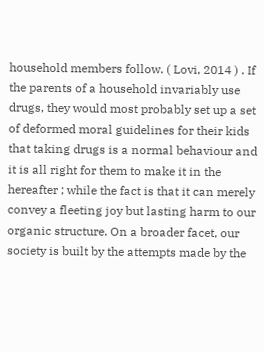household members follow. ( Lovi, 2014 ) . If the parents of a household invariably use drugs, they would most probably set up a set of deformed moral guidelines for their kids that taking drugs is a normal behaviour and it is all right for them to make it in the hereafter ; while the fact is that it can merely convey a fleeting joy but lasting harm to our organic structure. On a broader facet, our society is built by the attempts made by the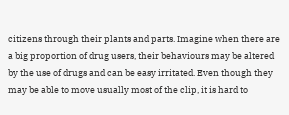citizens through their plants and parts. Imagine when there are a big proportion of drug users, their behaviours may be altered by the use of drugs and can be easy irritated. Even though they may be able to move usually most of the clip, it is hard to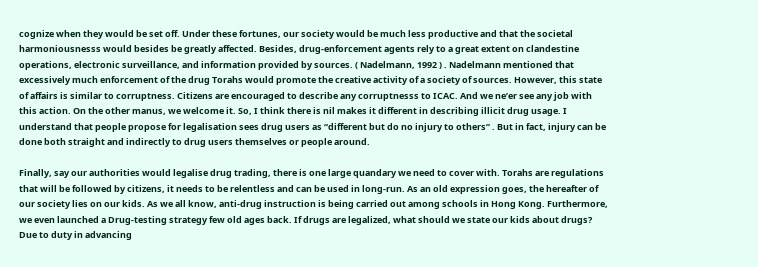cognize when they would be set off. Under these fortunes, our society would be much less productive and that the societal harmoniousnesss would besides be greatly affected. Besides, drug-enforcement agents rely to a great extent on clandestine operations, electronic surveillance, and information provided by sources. ( Nadelmann, 1992 ) . Nadelmann mentioned that excessively much enforcement of the drug Torahs would promote the creative activity of a society of sources. However, this state of affairs is similar to corruptness. Citizens are encouraged to describe any corruptnesss to ICAC. And we ne’er see any job with this action. On the other manus, we welcome it. So, I think there is nil makes it different in describing illicit drug usage. I understand that people propose for legalisation sees drug users as “different but do no injury to others” . But in fact, injury can be done both straight and indirectly to drug users themselves or people around.

Finally, say our authorities would legalise drug trading, there is one large quandary we need to cover with. Torahs are regulations that will be followed by citizens, it needs to be relentless and can be used in long-run. As an old expression goes, the hereafter of our society lies on our kids. As we all know, anti-drug instruction is being carried out among schools in Hong Kong. Furthermore, we even launched a Drug-testing strategy few old ages back. If drugs are legalized, what should we state our kids about drugs? Due to duty in advancing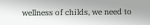wellness of childs, we need to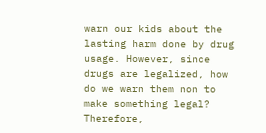warn our kids about the lasting harm done by drug usage. However, since drugs are legalized, how do we warn them non to make something legal? Therefore,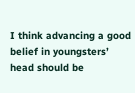I think advancing a good belief in youngsters’ head should be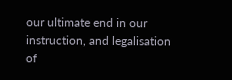our ultimate end in our instruction, and legalisation of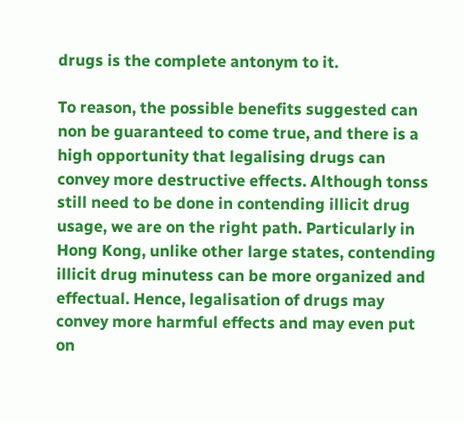drugs is the complete antonym to it.

To reason, the possible benefits suggested can non be guaranteed to come true, and there is a high opportunity that legalising drugs can convey more destructive effects. Although tonss still need to be done in contending illicit drug usage, we are on the right path. Particularly in Hong Kong, unlike other large states, contending illicit drug minutess can be more organized and effectual. Hence, legalisation of drugs may convey more harmful effects and may even put on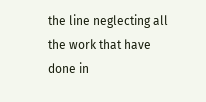the line neglecting all the work that have done in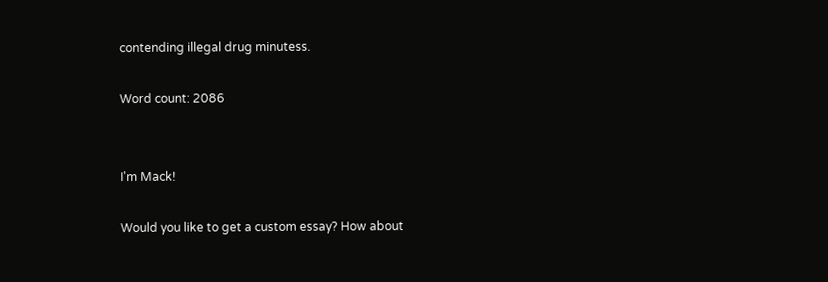contending illegal drug minutess.

Word count: 2086


I'm Mack!

Would you like to get a custom essay? How about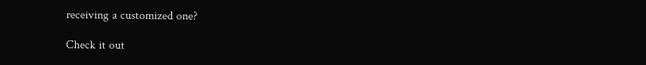receiving a customized one?

Check it out